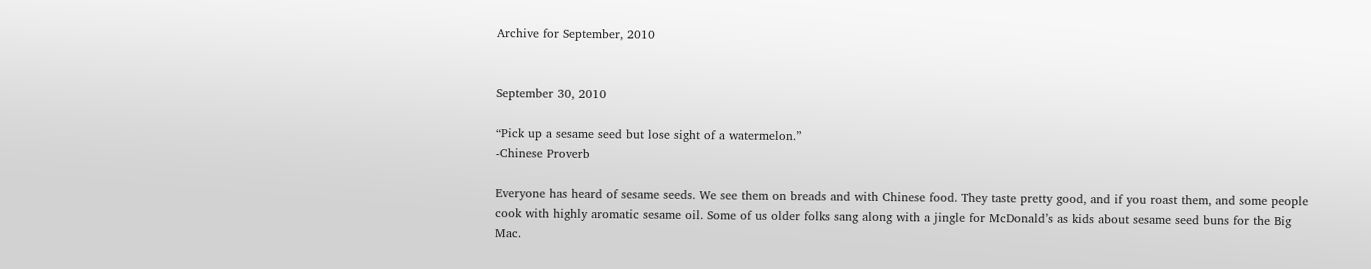Archive for September, 2010


September 30, 2010

“Pick up a sesame seed but lose sight of a watermelon.”
-Chinese Proverb

Everyone has heard of sesame seeds. We see them on breads and with Chinese food. They taste pretty good, and if you roast them, and some people cook with highly aromatic sesame oil. Some of us older folks sang along with a jingle for McDonald’s as kids about sesame seed buns for the Big Mac.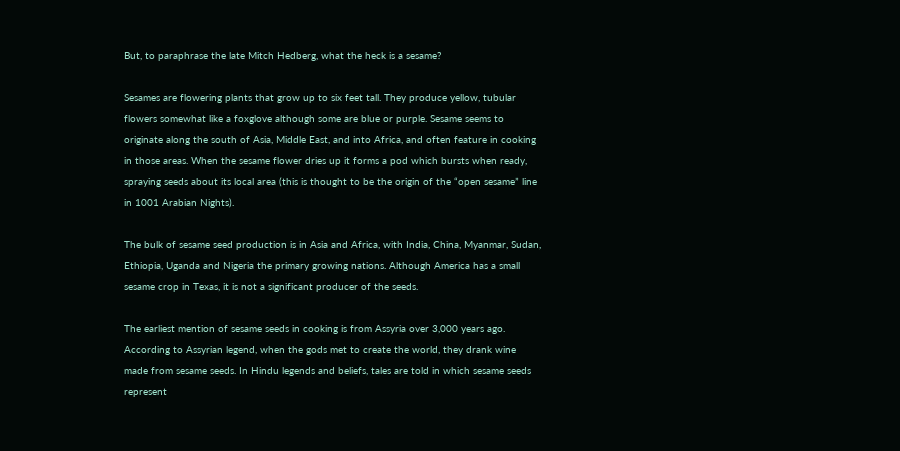But, to paraphrase the late Mitch Hedberg, what the heck is a sesame?

Sesames are flowering plants that grow up to six feet tall. They produce yellow, tubular flowers somewhat like a foxglove although some are blue or purple. Sesame seems to originate along the south of Asia, Middle East, and into Africa, and often feature in cooking in those areas. When the sesame flower dries up it forms a pod which bursts when ready, spraying seeds about its local area (this is thought to be the origin of the “open sesame” line in 1001 Arabian Nights).

The bulk of sesame seed production is in Asia and Africa, with India, China, Myanmar, Sudan, Ethiopia, Uganda and Nigeria the primary growing nations. Although America has a small sesame crop in Texas, it is not a significant producer of the seeds.

The earliest mention of sesame seeds in cooking is from Assyria over 3,000 years ago. According to Assyrian legend, when the gods met to create the world, they drank wine made from sesame seeds. In Hindu legends and beliefs, tales are told in which sesame seeds represent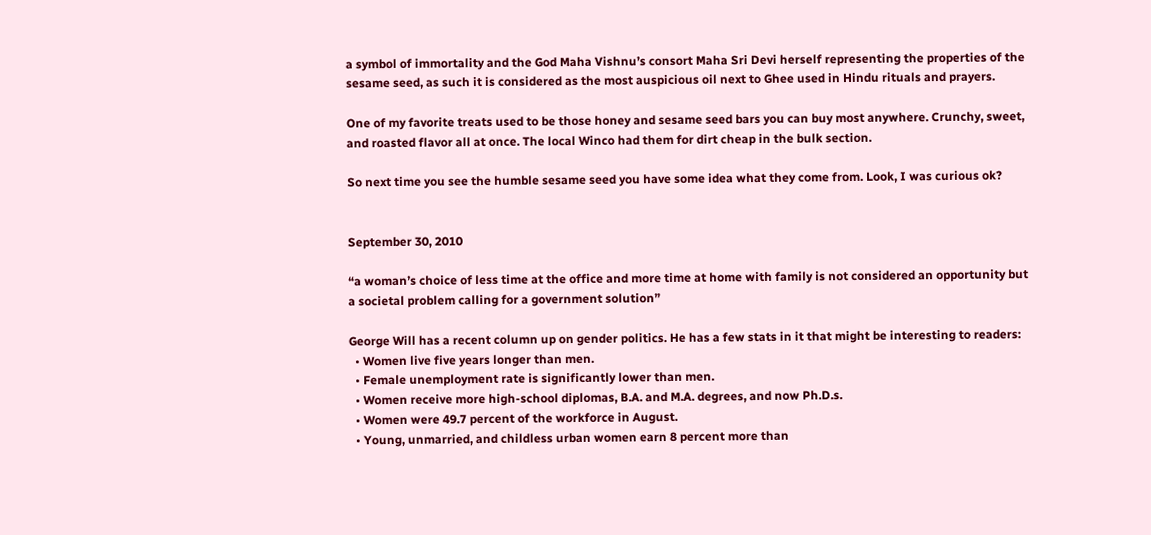a symbol of immortality and the God Maha Vishnu’s consort Maha Sri Devi herself representing the properties of the sesame seed, as such it is considered as the most auspicious oil next to Ghee used in Hindu rituals and prayers.

One of my favorite treats used to be those honey and sesame seed bars you can buy most anywhere. Crunchy, sweet, and roasted flavor all at once. The local Winco had them for dirt cheap in the bulk section.

So next time you see the humble sesame seed you have some idea what they come from. Look, I was curious ok?


September 30, 2010

“a woman’s choice of less time at the office and more time at home with family is not considered an opportunity but a societal problem calling for a government solution”

George Will has a recent column up on gender politics. He has a few stats in it that might be interesting to readers:
  • Women live five years longer than men.
  • Female unemployment rate is significantly lower than men.
  • Women receive more high-school diplomas, B.A. and M.A. degrees, and now Ph.D.s.
  • Women were 49.7 percent of the workforce in August.
  • Young, unmarried, and childless urban women earn 8 percent more than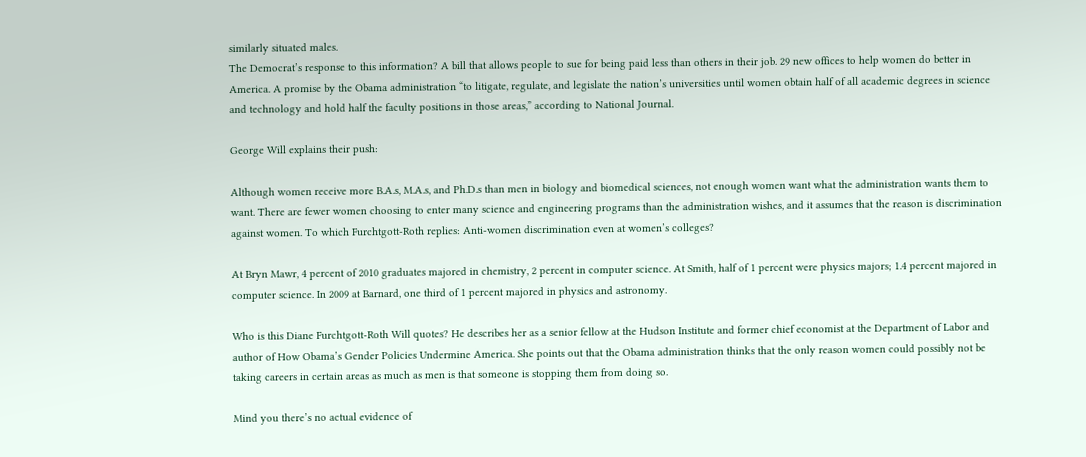similarly situated males.
The Democrat’s response to this information? A bill that allows people to sue for being paid less than others in their job. 29 new offices to help women do better in America. A promise by the Obama administration “to litigate, regulate, and legislate the nation’s universities until women obtain half of all academic degrees in science and technology and hold half the faculty positions in those areas,” according to National Journal.

George Will explains their push:

Although women receive more B.A.s, M.A.s, and Ph.D.s than men in biology and biomedical sciences, not enough women want what the administration wants them to want. There are fewer women choosing to enter many science and engineering programs than the administration wishes, and it assumes that the reason is discrimination against women. To which Furchtgott-Roth replies: Anti-women discrimination even at women’s colleges?

At Bryn Mawr, 4 percent of 2010 graduates majored in chemistry, 2 percent in computer science. At Smith, half of 1 percent were physics majors; 1.4 percent majored in computer science. In 2009 at Barnard, one third of 1 percent majored in physics and astronomy.

Who is this Diane Furchtgott-Roth Will quotes? He describes her as a senior fellow at the Hudson Institute and former chief economist at the Department of Labor and author of How Obama’s Gender Policies Undermine America. She points out that the Obama administration thinks that the only reason women could possibly not be taking careers in certain areas as much as men is that someone is stopping them from doing so.

Mind you there’s no actual evidence of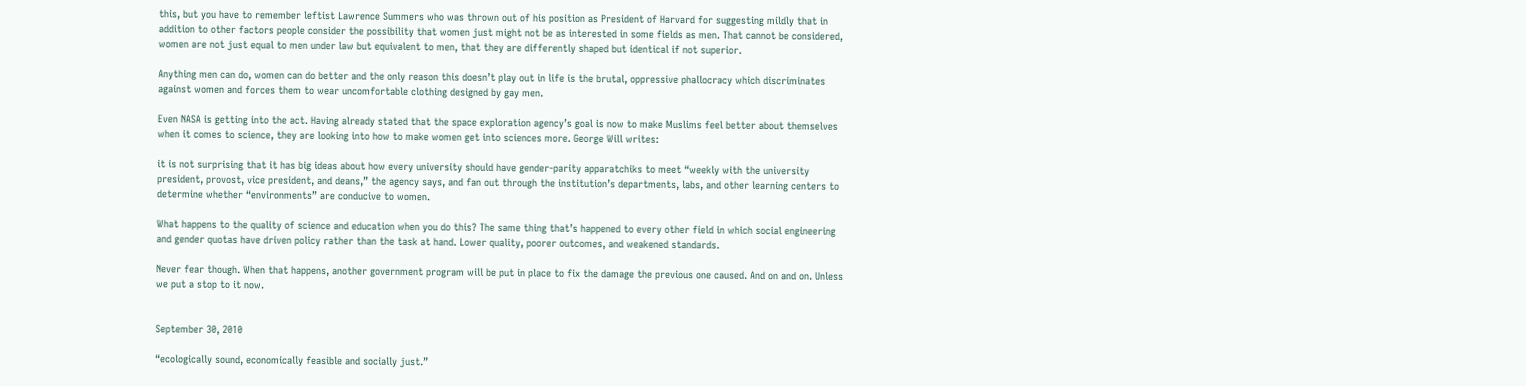this, but you have to remember leftist Lawrence Summers who was thrown out of his position as President of Harvard for suggesting mildly that in addition to other factors people consider the possibility that women just might not be as interested in some fields as men. That cannot be considered, women are not just equal to men under law but equivalent to men, that they are differently shaped but identical if not superior.

Anything men can do, women can do better and the only reason this doesn’t play out in life is the brutal, oppressive phallocracy which discriminates against women and forces them to wear uncomfortable clothing designed by gay men.

Even NASA is getting into the act. Having already stated that the space exploration agency’s goal is now to make Muslims feel better about themselves when it comes to science, they are looking into how to make women get into sciences more. George Will writes:

it is not surprising that it has big ideas about how every university should have gender-parity apparatchiks to meet “weekly with the university president, provost, vice president, and deans,” the agency says, and fan out through the institution’s departments, labs, and other learning centers to determine whether “environments” are conducive to women.

What happens to the quality of science and education when you do this? The same thing that’s happened to every other field in which social engineering and gender quotas have driven policy rather than the task at hand. Lower quality, poorer outcomes, and weakened standards.

Never fear though. When that happens, another government program will be put in place to fix the damage the previous one caused. And on and on. Unless we put a stop to it now.


September 30, 2010

“ecologically sound, economically feasible and socially just.”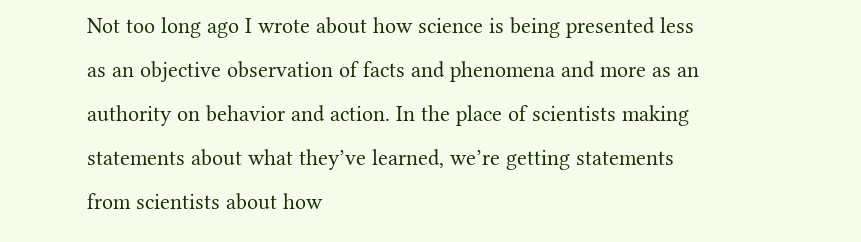Not too long ago I wrote about how science is being presented less as an objective observation of facts and phenomena and more as an authority on behavior and action. In the place of scientists making statements about what they’ve learned, we’re getting statements from scientists about how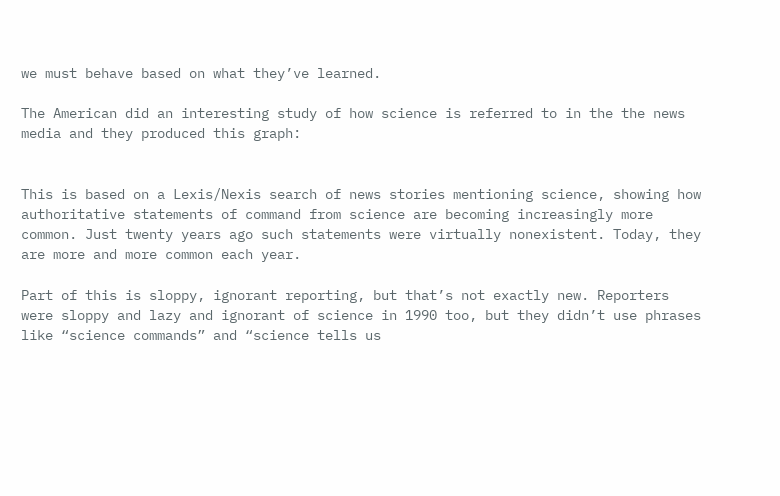we must behave based on what they’ve learned.

The American did an interesting study of how science is referred to in the the news media and they produced this graph:


This is based on a Lexis/Nexis search of news stories mentioning science, showing how authoritative statements of command from science are becoming increasingly more common. Just twenty years ago such statements were virtually nonexistent. Today, they are more and more common each year.

Part of this is sloppy, ignorant reporting, but that’s not exactly new. Reporters were sloppy and lazy and ignorant of science in 1990 too, but they didn’t use phrases like “science commands” and “science tells us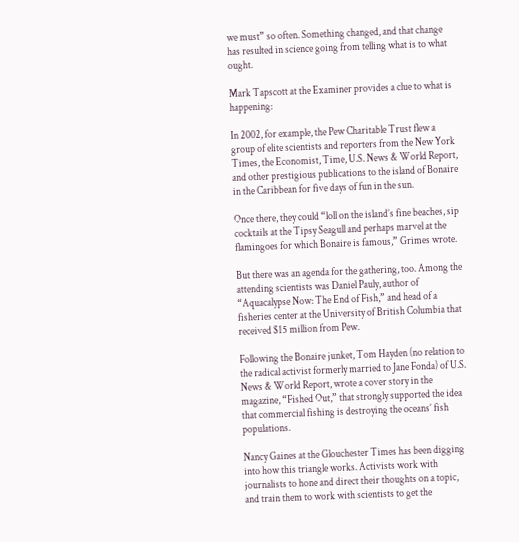we must” so often. Something changed, and that change has resulted in science going from telling what is to what ought.

Mark Tapscott at the Examiner provides a clue to what is happening:

In 2002, for example, the Pew Charitable Trust flew a group of elite scientists and reporters from the New York Times, the Economist, Time, U.S. News & World Report, and other prestigious publications to the island of Bonaire in the Caribbean for five days of fun in the sun.

Once there, they could “loll on the island’s fine beaches, sip cocktails at the Tipsy Seagull and perhaps marvel at the flamingoes for which Bonaire is famous,” Grimes wrote.

But there was an agenda for the gathering, too. Among the attending scientists was Daniel Pauly, author of “Aquacalypse Now: The End of Fish,” and head of a fisheries center at the University of British Columbia that received $15 million from Pew.

Following the Bonaire junket, Tom Hayden (no relation to the radical activist formerly married to Jane Fonda) of U.S. News & World Report, wrote a cover story in the magazine, “Fished Out,” that strongly supported the idea that commercial fishing is destroying the oceans’ fish populations.

Nancy Gaines at the Glouchester Times has been digging into how this triangle works. Activists work with journalists to hone and direct their thoughts on a topic, and train them to work with scientists to get the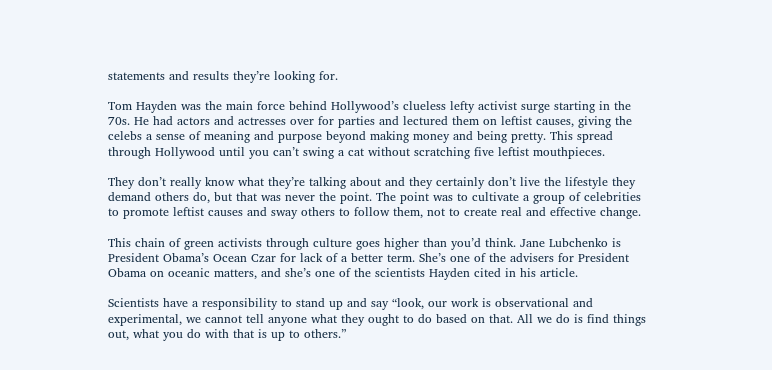statements and results they’re looking for.

Tom Hayden was the main force behind Hollywood’s clueless lefty activist surge starting in the 70s. He had actors and actresses over for parties and lectured them on leftist causes, giving the celebs a sense of meaning and purpose beyond making money and being pretty. This spread through Hollywood until you can’t swing a cat without scratching five leftist mouthpieces.

They don’t really know what they’re talking about and they certainly don’t live the lifestyle they demand others do, but that was never the point. The point was to cultivate a group of celebrities to promote leftist causes and sway others to follow them, not to create real and effective change.

This chain of green activists through culture goes higher than you’d think. Jane Lubchenko is President Obama’s Ocean Czar for lack of a better term. She’s one of the advisers for President Obama on oceanic matters, and she’s one of the scientists Hayden cited in his article.

Scientists have a responsibility to stand up and say “look, our work is observational and experimental, we cannot tell anyone what they ought to do based on that. All we do is find things out, what you do with that is up to others.”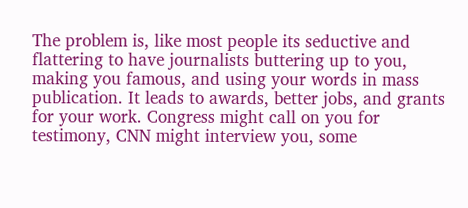The problem is, like most people its seductive and flattering to have journalists buttering up to you, making you famous, and using your words in mass publication. It leads to awards, better jobs, and grants for your work. Congress might call on you for testimony, CNN might interview you, some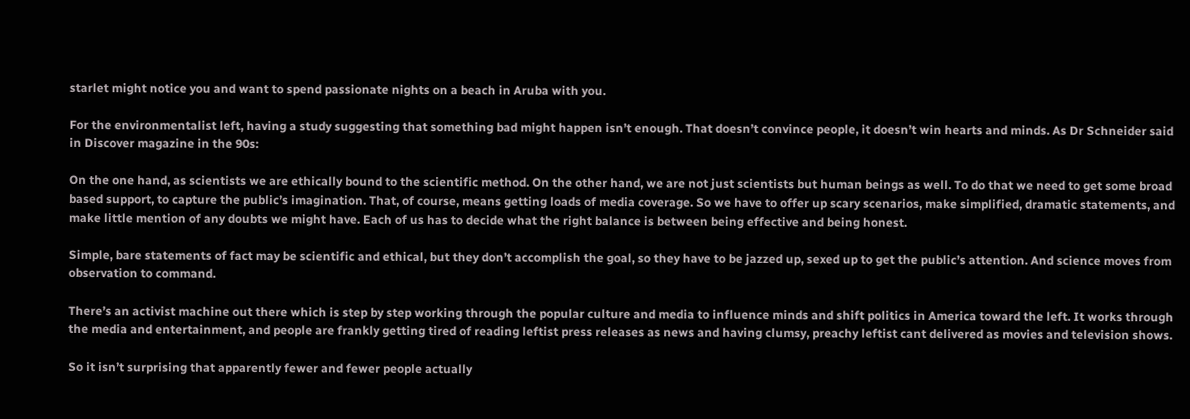starlet might notice you and want to spend passionate nights on a beach in Aruba with you.

For the environmentalist left, having a study suggesting that something bad might happen isn’t enough. That doesn’t convince people, it doesn’t win hearts and minds. As Dr Schneider said in Discover magazine in the 90s:

On the one hand, as scientists we are ethically bound to the scientific method. On the other hand, we are not just scientists but human beings as well. To do that we need to get some broad based support, to capture the public’s imagination. That, of course, means getting loads of media coverage. So we have to offer up scary scenarios, make simplified, dramatic statements, and make little mention of any doubts we might have. Each of us has to decide what the right balance is between being effective and being honest.

Simple, bare statements of fact may be scientific and ethical, but they don’t accomplish the goal, so they have to be jazzed up, sexed up to get the public’s attention. And science moves from observation to command.

There’s an activist machine out there which is step by step working through the popular culture and media to influence minds and shift politics in America toward the left. It works through the media and entertainment, and people are frankly getting tired of reading leftist press releases as news and having clumsy, preachy leftist cant delivered as movies and television shows.

So it isn’t surprising that apparently fewer and fewer people actually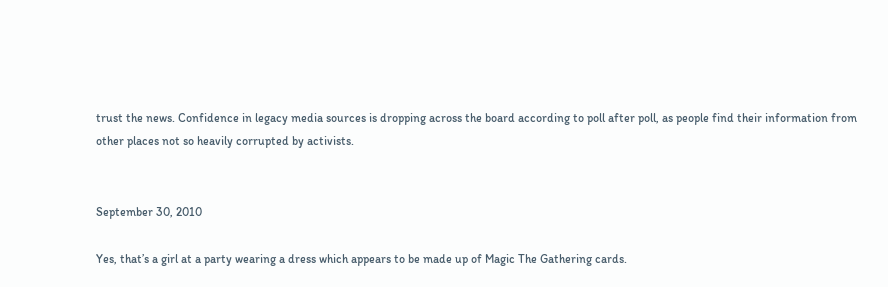trust the news. Confidence in legacy media sources is dropping across the board according to poll after poll, as people find their information from other places not so heavily corrupted by activists.


September 30, 2010

Yes, that’s a girl at a party wearing a dress which appears to be made up of Magic The Gathering cards.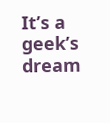It’s a geek’s dream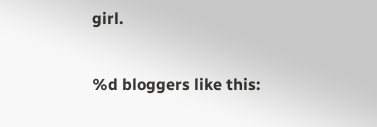girl.

%d bloggers like this: